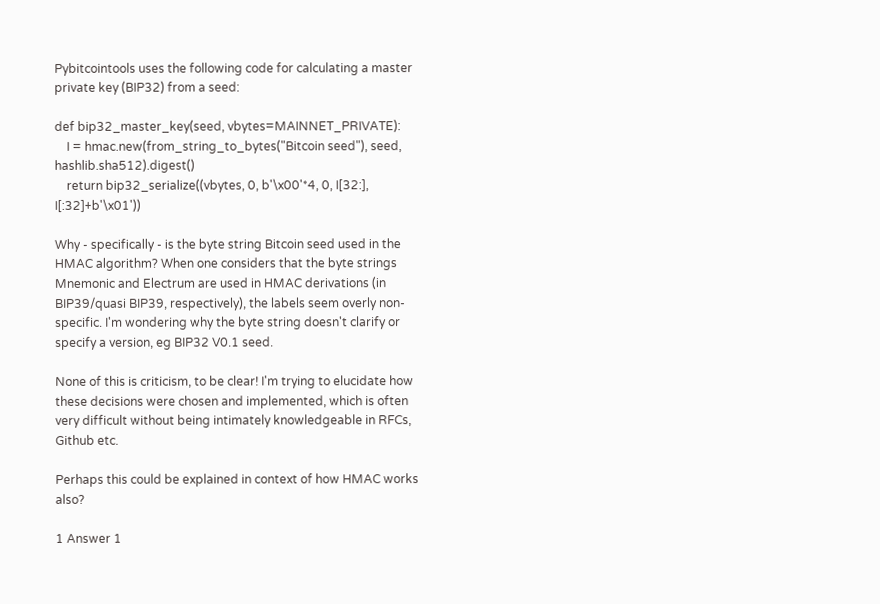Pybitcointools uses the following code for calculating a master private key (BIP32) from a seed:

def bip32_master_key(seed, vbytes=MAINNET_PRIVATE):
    I = hmac.new(from_string_to_bytes("Bitcoin seed"), seed, hashlib.sha512).digest()
    return bip32_serialize((vbytes, 0, b'\x00'*4, 0, I[32:], I[:32]+b'\x01'))

Why - specifically - is the byte string Bitcoin seed used in the HMAC algorithm? When one considers that the byte strings Mnemonic and Electrum are used in HMAC derivations (in BIP39/quasi BIP39, respectively), the labels seem overly non-specific. I'm wondering why the byte string doesn't clarify or specify a version, eg BIP32 V0.1 seed.

None of this is criticism, to be clear! I'm trying to elucidate how these decisions were chosen and implemented, which is often very difficult without being intimately knowledgeable in RFCs, Github etc.

Perhaps this could be explained in context of how HMAC works also?

1 Answer 1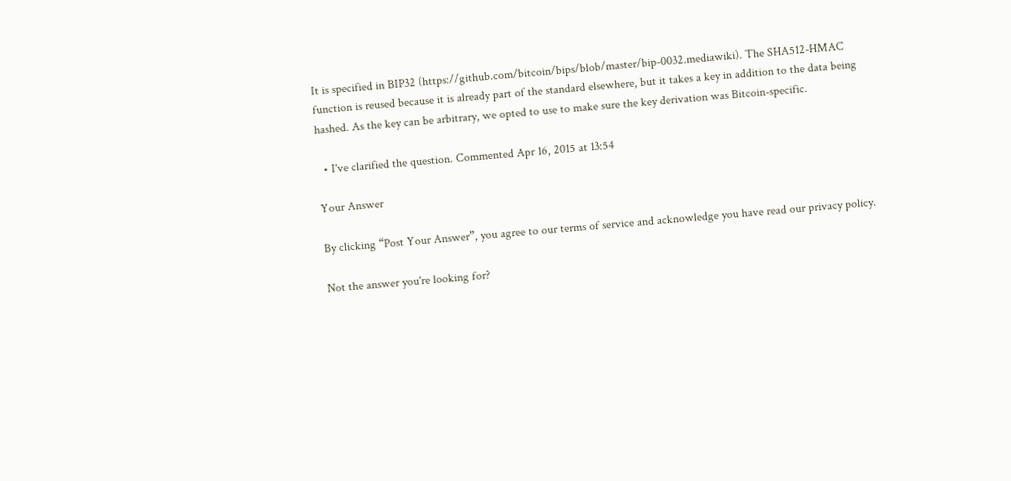It is specified in BIP32 (https://github.com/bitcoin/bips/blob/master/bip-0032.mediawiki). The SHA512-HMAC function is reused because it is already part of the standard elsewhere, but it takes a key in addition to the data being hashed. As the key can be arbitrary, we opted to use to make sure the key derivation was Bitcoin-specific.

  • I've clarified the question. Commented Apr 16, 2015 at 13:54

Your Answer

By clicking “Post Your Answer”, you agree to our terms of service and acknowledge you have read our privacy policy.

Not the answer you're looking for?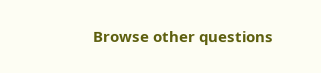Browse other questions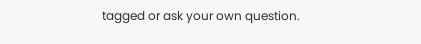tagged or ask your own question.